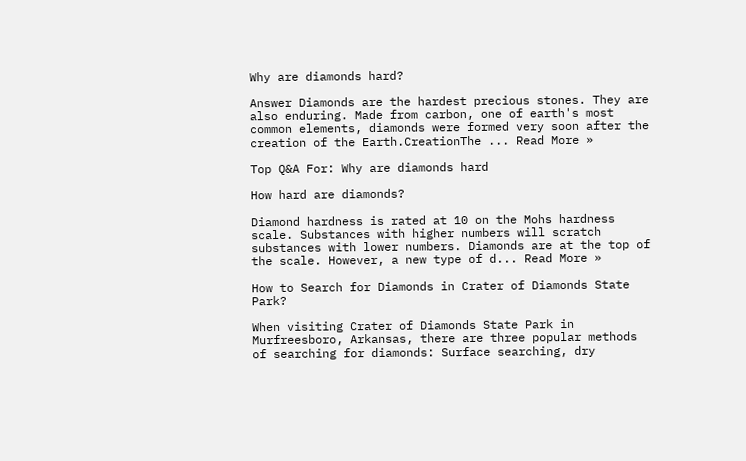Why are diamonds hard?

Answer Diamonds are the hardest precious stones. They are also enduring. Made from carbon, one of earth's most common elements, diamonds were formed very soon after the creation of the Earth.CreationThe ... Read More »

Top Q&A For: Why are diamonds hard

How hard are diamonds?

Diamond hardness is rated at 10 on the Mohs hardness scale. Substances with higher numbers will scratch substances with lower numbers. Diamonds are at the top of the scale. However, a new type of d... Read More »

How to Search for Diamonds in Crater of Diamonds State Park?

When visiting Crater of Diamonds State Park in Murfreesboro, Arkansas, there are three popular methods of searching for diamonds: Surface searching, dry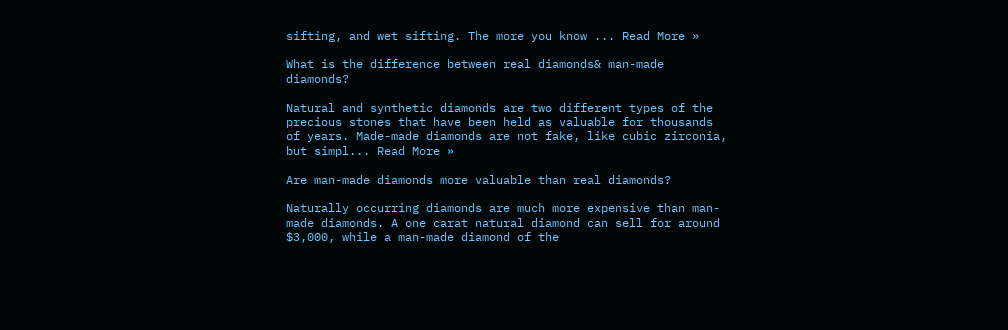sifting, and wet sifting. The more you know ... Read More »

What is the difference between real diamonds& man-made diamonds?

Natural and synthetic diamonds are two different types of the precious stones that have been held as valuable for thousands of years. Made-made diamonds are not fake, like cubic zirconia, but simpl... Read More »

Are man-made diamonds more valuable than real diamonds?

Naturally occurring diamonds are much more expensive than man-made diamonds. A one carat natural diamond can sell for around $3,000, while a man-made diamond of the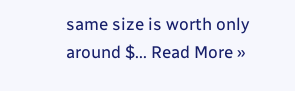same size is worth only around $... Read More »